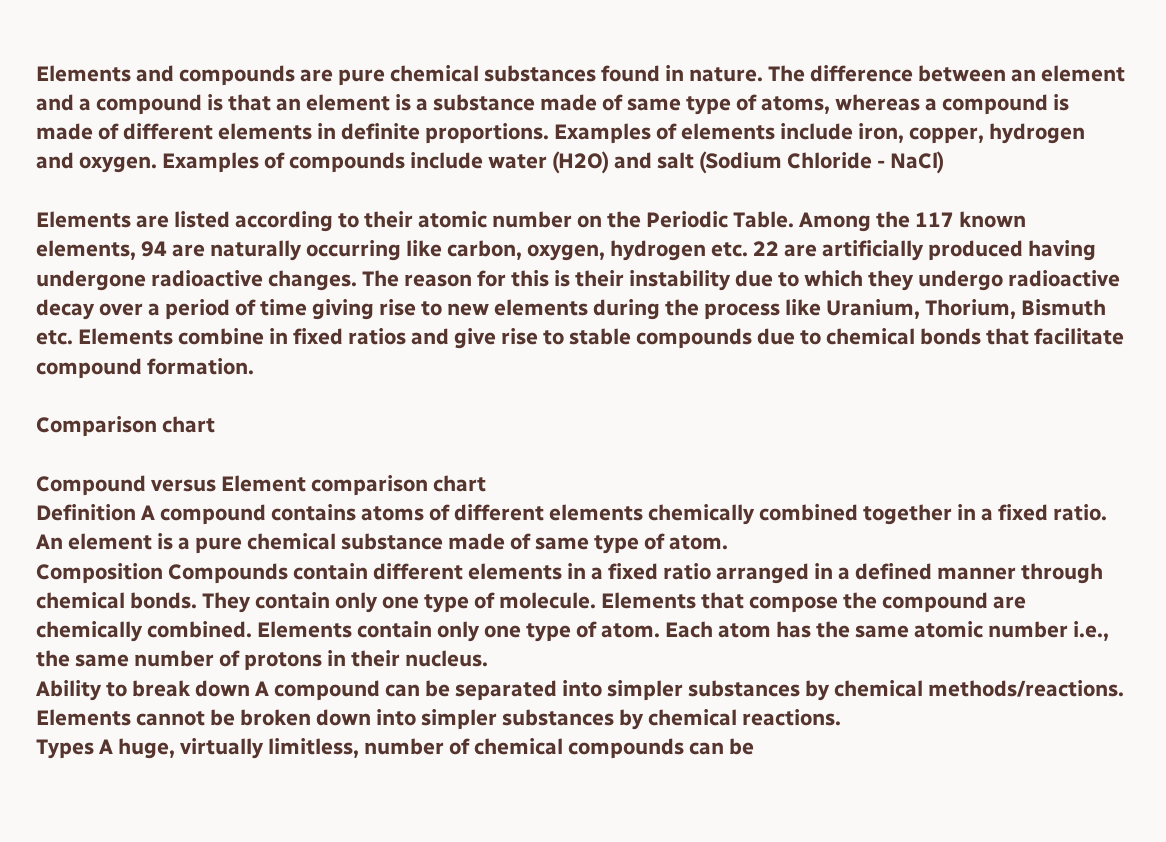Elements and compounds are pure chemical substances found in nature. The difference between an element and a compound is that an element is a substance made of same type of atoms, whereas a compound is made of different elements in definite proportions. Examples of elements include iron, copper, hydrogen and oxygen. Examples of compounds include water (H2O) and salt (Sodium Chloride - NaCl)

Elements are listed according to their atomic number on the Periodic Table. Among the 117 known elements, 94 are naturally occurring like carbon, oxygen, hydrogen etc. 22 are artificially produced having undergone radioactive changes. The reason for this is their instability due to which they undergo radioactive decay over a period of time giving rise to new elements during the process like Uranium, Thorium, Bismuth etc. Elements combine in fixed ratios and give rise to stable compounds due to chemical bonds that facilitate compound formation.

Comparison chart

Compound versus Element comparison chart
Definition A compound contains atoms of different elements chemically combined together in a fixed ratio. An element is a pure chemical substance made of same type of atom.
Composition Compounds contain different elements in a fixed ratio arranged in a defined manner through chemical bonds. They contain only one type of molecule. Elements that compose the compound are chemically combined. Elements contain only one type of atom. Each atom has the same atomic number i.e., the same number of protons in their nucleus.
Ability to break down A compound can be separated into simpler substances by chemical methods/reactions. Elements cannot be broken down into simpler substances by chemical reactions.
Types A huge, virtually limitless, number of chemical compounds can be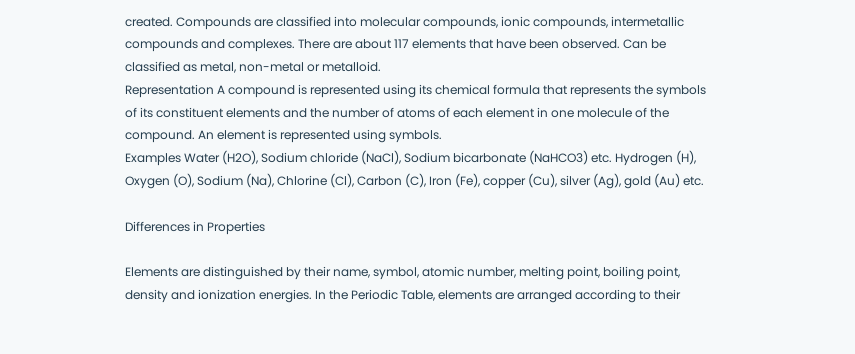created. Compounds are classified into molecular compounds, ionic compounds, intermetallic compounds and complexes. There are about 117 elements that have been observed. Can be classified as metal, non-metal or metalloid.
Representation A compound is represented using its chemical formula that represents the symbols of its constituent elements and the number of atoms of each element in one molecule of the compound. An element is represented using symbols.
Examples Water (H2O), Sodium chloride (NaCl), Sodium bicarbonate (NaHCO3) etc. Hydrogen (H), Oxygen (O), Sodium (Na), Chlorine (Cl), Carbon (C), Iron (Fe), copper (Cu), silver (Ag), gold (Au) etc.

Differences in Properties

Elements are distinguished by their name, symbol, atomic number, melting point, boiling point, density and ionization energies. In the Periodic Table, elements are arranged according to their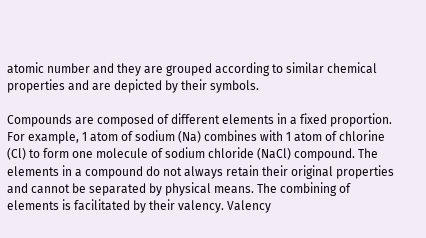atomic number and they are grouped according to similar chemical properties and are depicted by their symbols.

Compounds are composed of different elements in a fixed proportion. For example, 1 atom of sodium (Na) combines with 1 atom of chlorine (Cl) to form one molecule of sodium chloride (NaCl) compound. The elements in a compound do not always retain their original properties and cannot be separated by physical means. The combining of elements is facilitated by their valency. Valency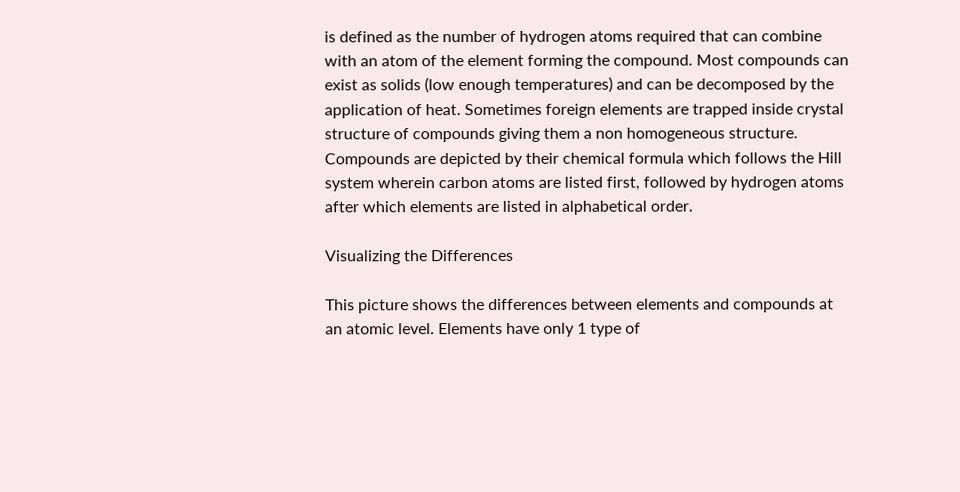is defined as the number of hydrogen atoms required that can combine with an atom of the element forming the compound. Most compounds can exist as solids (low enough temperatures) and can be decomposed by the application of heat. Sometimes foreign elements are trapped inside crystal structure of compounds giving them a non homogeneous structure. Compounds are depicted by their chemical formula which follows the Hill system wherein carbon atoms are listed first, followed by hydrogen atoms after which elements are listed in alphabetical order.

Visualizing the Differences

This picture shows the differences between elements and compounds at an atomic level. Elements have only 1 type of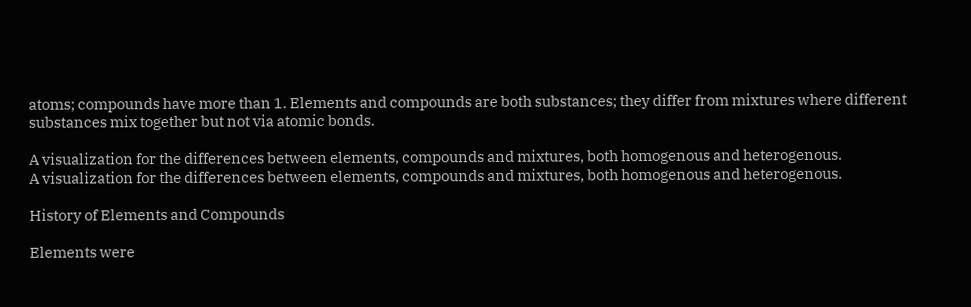atoms; compounds have more than 1. Elements and compounds are both substances; they differ from mixtures where different substances mix together but not via atomic bonds.

A visualization for the differences between elements, compounds and mixtures, both homogenous and heterogenous.
A visualization for the differences between elements, compounds and mixtures, both homogenous and heterogenous.

History of Elements and Compounds

Elements were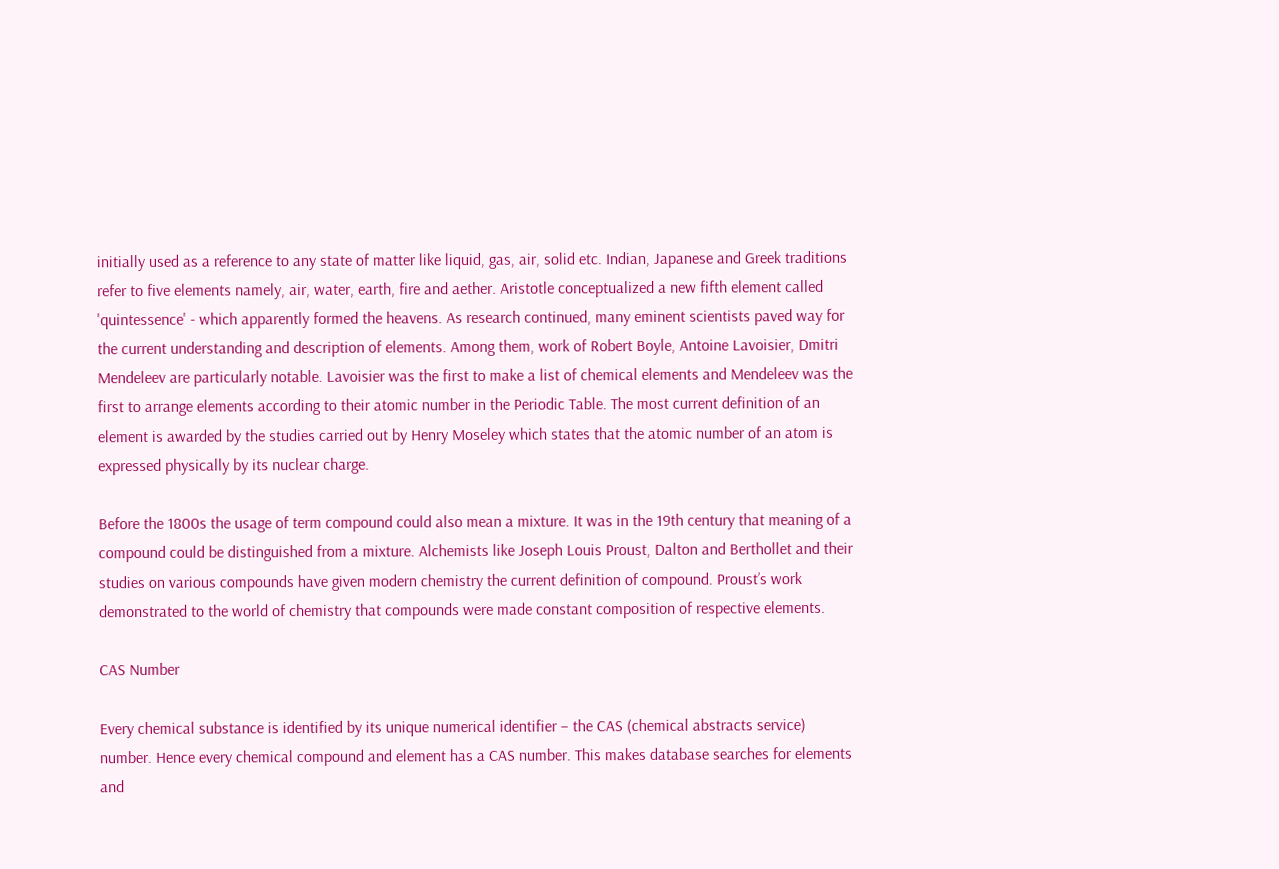initially used as a reference to any state of matter like liquid, gas, air, solid etc. Indian, Japanese and Greek traditions refer to five elements namely, air, water, earth, fire and aether. Aristotle conceptualized a new fifth element called 'quintessence' - which apparently formed the heavens. As research continued, many eminent scientists paved way for the current understanding and description of elements. Among them, work of Robert Boyle, Antoine Lavoisier, Dmitri Mendeleev are particularly notable. Lavoisier was the first to make a list of chemical elements and Mendeleev was the first to arrange elements according to their atomic number in the Periodic Table. The most current definition of an element is awarded by the studies carried out by Henry Moseley which states that the atomic number of an atom is expressed physically by its nuclear charge.

Before the 1800s the usage of term compound could also mean a mixture. It was in the 19th century that meaning of a compound could be distinguished from a mixture. Alchemists like Joseph Louis Proust, Dalton and Berthollet and their studies on various compounds have given modern chemistry the current definition of compound. Proust’s work demonstrated to the world of chemistry that compounds were made constant composition of respective elements.

CAS Number

Every chemical substance is identified by its unique numerical identifier – the CAS (chemical abstracts service) number. Hence every chemical compound and element has a CAS number. This makes database searches for elements and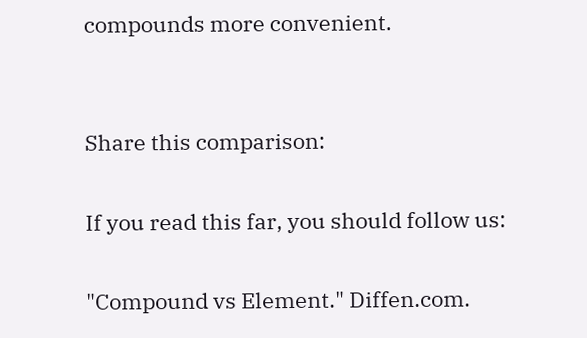compounds more convenient.


Share this comparison:

If you read this far, you should follow us:

"Compound vs Element." Diffen.com.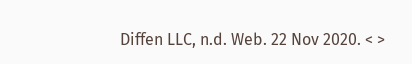Diffen LLC, n.d. Web. 22 Nov 2020. < >